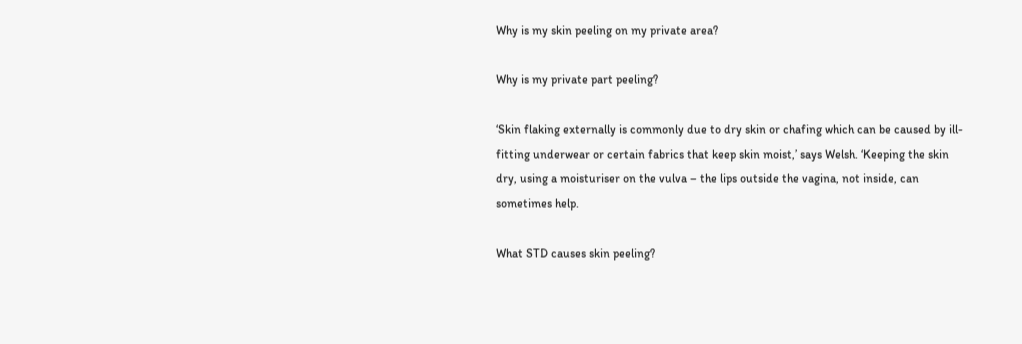Why is my skin peeling on my private area?

Why is my private part peeling?

‘Skin flaking externally is commonly due to dry skin or chafing which can be caused by ill-fitting underwear or certain fabrics that keep skin moist,’ says Welsh. ‘Keeping the skin dry, using a moisturiser on the vulva – the lips outside the vagina, not inside, can sometimes help.

What STD causes skin peeling?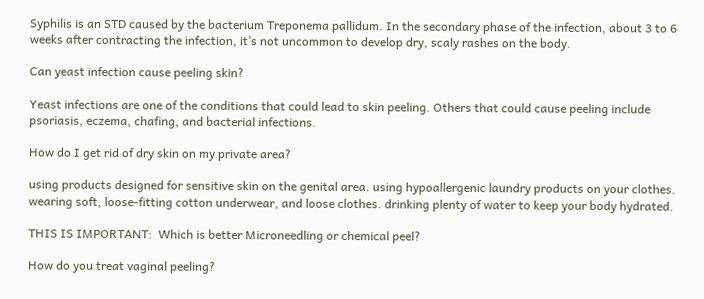Syphilis is an STD caused by the bacterium Treponema pallidum. In the secondary phase of the infection, about 3 to 6 weeks after contracting the infection, it’s not uncommon to develop dry, scaly rashes on the body.

Can yeast infection cause peeling skin?

Yeast infections are one of the conditions that could lead to skin peeling. Others that could cause peeling include psoriasis, eczema, chafing, and bacterial infections.

How do I get rid of dry skin on my private area?

using products designed for sensitive skin on the genital area. using hypoallergenic laundry products on your clothes. wearing soft, loose-fitting cotton underwear, and loose clothes. drinking plenty of water to keep your body hydrated.

THIS IS IMPORTANT:  Which is better Microneedling or chemical peel?

How do you treat vaginal peeling?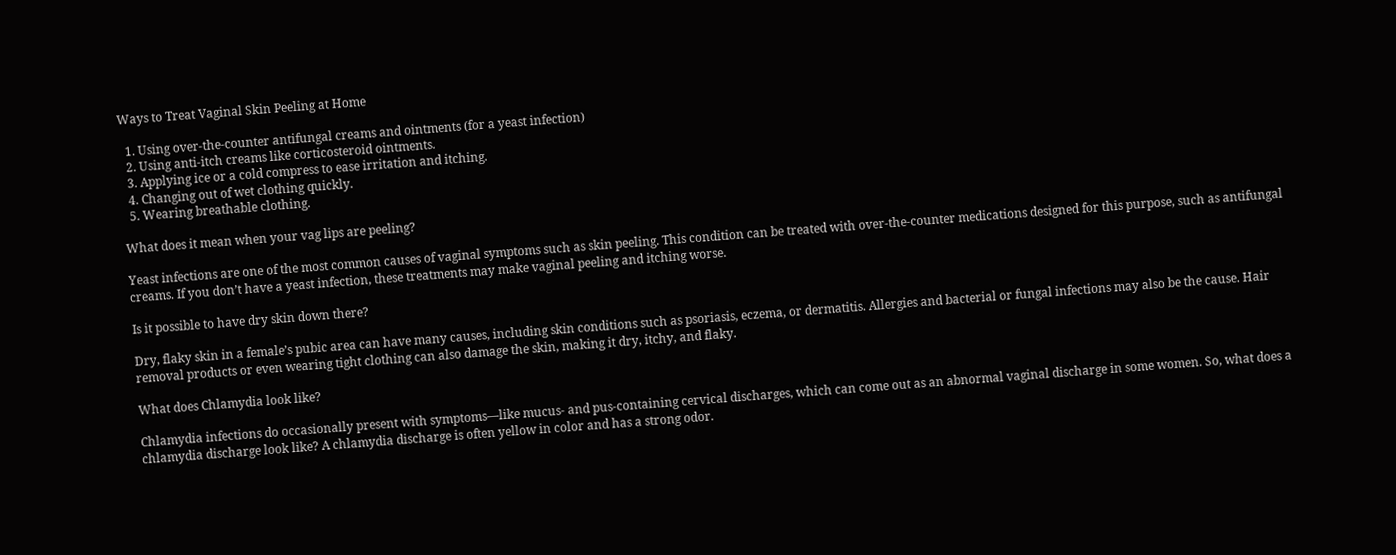Ways to Treat Vaginal Skin Peeling at Home

  1. Using over-the-counter antifungal creams and ointments (for a yeast infection)
  2. Using anti-itch creams like corticosteroid ointments.
  3. Applying ice or a cold compress to ease irritation and itching.
  4. Changing out of wet clothing quickly.
  5. Wearing breathable clothing.

What does it mean when your vag lips are peeling?

Yeast infections are one of the most common causes of vaginal symptoms such as skin peeling. This condition can be treated with over-the-counter medications designed for this purpose, such as antifungal creams. If you don’t have a yeast infection, these treatments may make vaginal peeling and itching worse.

Is it possible to have dry skin down there?

Dry, flaky skin in a female’s pubic area can have many causes, including skin conditions such as psoriasis, eczema, or dermatitis. Allergies and bacterial or fungal infections may also be the cause. Hair removal products or even wearing tight clothing can also damage the skin, making it dry, itchy, and flaky.

What does Chlamydia look like?

Chlamydia infections do occasionally present with symptoms—like mucus- and pus-containing cervical discharges, which can come out as an abnormal vaginal discharge in some women. So, what does a chlamydia discharge look like? A chlamydia discharge is often yellow in color and has a strong odor.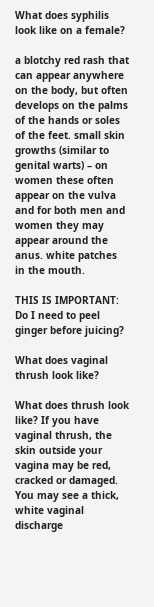What does syphilis look like on a female?

a blotchy red rash that can appear anywhere on the body, but often develops on the palms of the hands or soles of the feet. small skin growths (similar to genital warts) – on women these often appear on the vulva and for both men and women they may appear around the anus. white patches in the mouth.

THIS IS IMPORTANT:  Do I need to peel ginger before juicing?

What does vaginal thrush look like?

What does thrush look like? If you have vaginal thrush, the skin outside your vagina may be red, cracked or damaged. You may see a thick, white vaginal discharge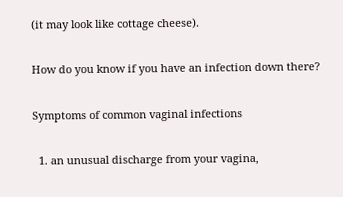(it may look like cottage cheese).

How do you know if you have an infection down there?

Symptoms of common vaginal infections

  1. an unusual discharge from your vagina,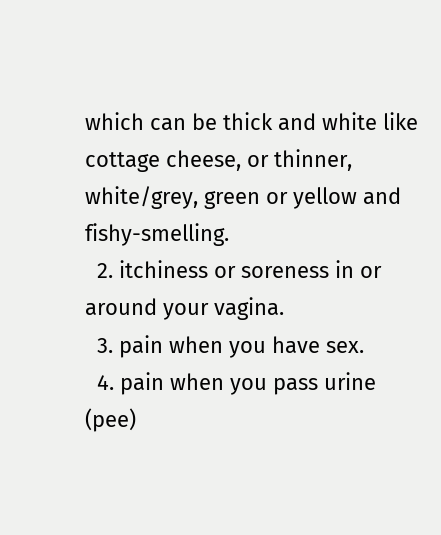which can be thick and white like cottage cheese, or thinner, white/grey, green or yellow and fishy-smelling.
  2. itchiness or soreness in or around your vagina.
  3. pain when you have sex.
  4. pain when you pass urine (pee)